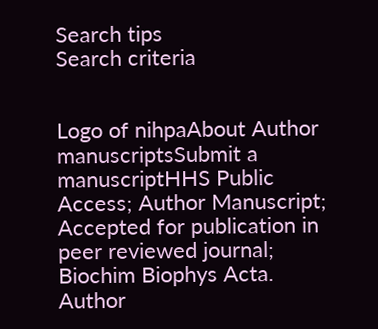Search tips
Search criteria


Logo of nihpaAbout Author manuscriptsSubmit a manuscriptHHS Public Access; Author Manuscript; Accepted for publication in peer reviewed journal;
Biochim Biophys Acta. Author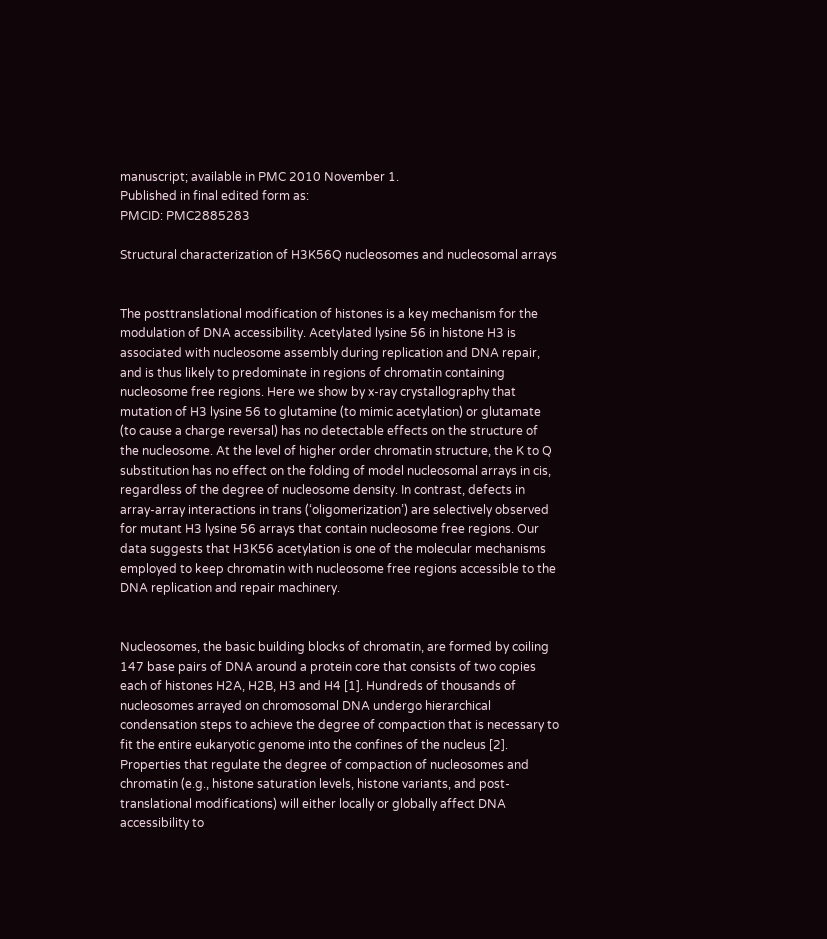manuscript; available in PMC 2010 November 1.
Published in final edited form as:
PMCID: PMC2885283

Structural characterization of H3K56Q nucleosomes and nucleosomal arrays


The posttranslational modification of histones is a key mechanism for the modulation of DNA accessibility. Acetylated lysine 56 in histone H3 is associated with nucleosome assembly during replication and DNA repair, and is thus likely to predominate in regions of chromatin containing nucleosome free regions. Here we show by x-ray crystallography that mutation of H3 lysine 56 to glutamine (to mimic acetylation) or glutamate (to cause a charge reversal) has no detectable effects on the structure of the nucleosome. At the level of higher order chromatin structure, the K to Q substitution has no effect on the folding of model nucleosomal arrays in cis, regardless of the degree of nucleosome density. In contrast, defects in array-array interactions in trans (‘oligomerization’) are selectively observed for mutant H3 lysine 56 arrays that contain nucleosome free regions. Our data suggests that H3K56 acetylation is one of the molecular mechanisms employed to keep chromatin with nucleosome free regions accessible to the DNA replication and repair machinery.


Nucleosomes, the basic building blocks of chromatin, are formed by coiling 147 base pairs of DNA around a protein core that consists of two copies each of histones H2A, H2B, H3 and H4 [1]. Hundreds of thousands of nucleosomes arrayed on chromosomal DNA undergo hierarchical condensation steps to achieve the degree of compaction that is necessary to fit the entire eukaryotic genome into the confines of the nucleus [2]. Properties that regulate the degree of compaction of nucleosomes and chromatin (e.g., histone saturation levels, histone variants, and post-translational modifications) will either locally or globally affect DNA accessibility to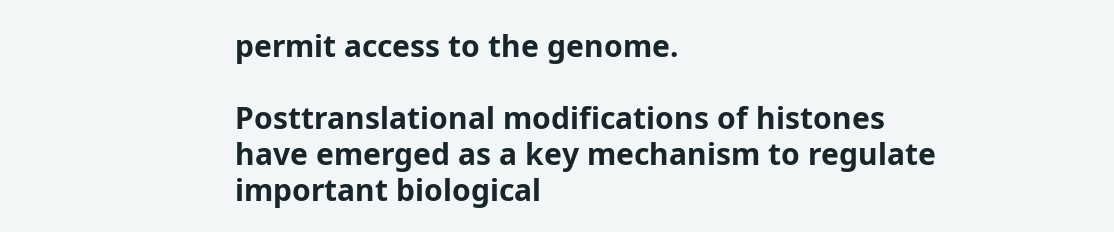permit access to the genome.

Posttranslational modifications of histones have emerged as a key mechanism to regulate important biological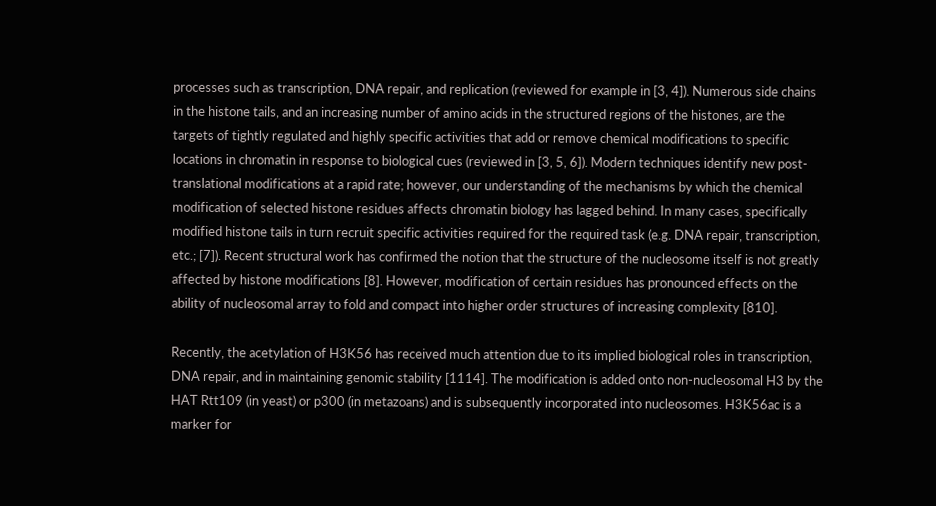processes such as transcription, DNA repair, and replication (reviewed for example in [3, 4]). Numerous side chains in the histone tails, and an increasing number of amino acids in the structured regions of the histones, are the targets of tightly regulated and highly specific activities that add or remove chemical modifications to specific locations in chromatin in response to biological cues (reviewed in [3, 5, 6]). Modern techniques identify new post-translational modifications at a rapid rate; however, our understanding of the mechanisms by which the chemical modification of selected histone residues affects chromatin biology has lagged behind. In many cases, specifically modified histone tails in turn recruit specific activities required for the required task (e.g. DNA repair, transcription, etc.; [7]). Recent structural work has confirmed the notion that the structure of the nucleosome itself is not greatly affected by histone modifications [8]. However, modification of certain residues has pronounced effects on the ability of nucleosomal array to fold and compact into higher order structures of increasing complexity [810].

Recently, the acetylation of H3K56 has received much attention due to its implied biological roles in transcription, DNA repair, and in maintaining genomic stability [1114]. The modification is added onto non-nucleosomal H3 by the HAT Rtt109 (in yeast) or p300 (in metazoans) and is subsequently incorporated into nucleosomes. H3K56ac is a marker for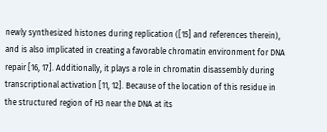newly synthesized histones during replication ([15] and references therein), and is also implicated in creating a favorable chromatin environment for DNA repair [16, 17]. Additionally, it plays a role in chromatin disassembly during transcriptional activation [11, 12]. Because of the location of this residue in the structured region of H3 near the DNA at its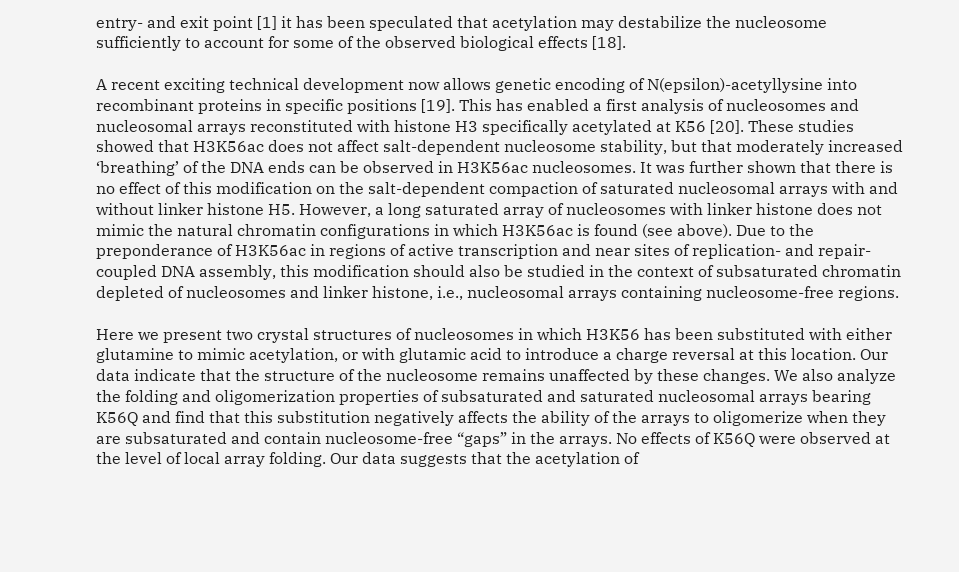entry- and exit point [1] it has been speculated that acetylation may destabilize the nucleosome sufficiently to account for some of the observed biological effects [18].

A recent exciting technical development now allows genetic encoding of N(epsilon)-acetyllysine into recombinant proteins in specific positions [19]. This has enabled a first analysis of nucleosomes and nucleosomal arrays reconstituted with histone H3 specifically acetylated at K56 [20]. These studies showed that H3K56ac does not affect salt-dependent nucleosome stability, but that moderately increased ‘breathing’ of the DNA ends can be observed in H3K56ac nucleosomes. It was further shown that there is no effect of this modification on the salt-dependent compaction of saturated nucleosomal arrays with and without linker histone H5. However, a long saturated array of nucleosomes with linker histone does not mimic the natural chromatin configurations in which H3K56ac is found (see above). Due to the preponderance of H3K56ac in regions of active transcription and near sites of replication- and repair-coupled DNA assembly, this modification should also be studied in the context of subsaturated chromatin depleted of nucleosomes and linker histone, i.e., nucleosomal arrays containing nucleosome-free regions.

Here we present two crystal structures of nucleosomes in which H3K56 has been substituted with either glutamine to mimic acetylation, or with glutamic acid to introduce a charge reversal at this location. Our data indicate that the structure of the nucleosome remains unaffected by these changes. We also analyze the folding and oligomerization properties of subsaturated and saturated nucleosomal arrays bearing K56Q and find that this substitution negatively affects the ability of the arrays to oligomerize when they are subsaturated and contain nucleosome-free “gaps” in the arrays. No effects of K56Q were observed at the level of local array folding. Our data suggests that the acetylation of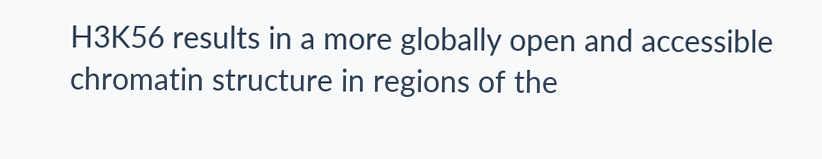H3K56 results in a more globally open and accessible chromatin structure in regions of the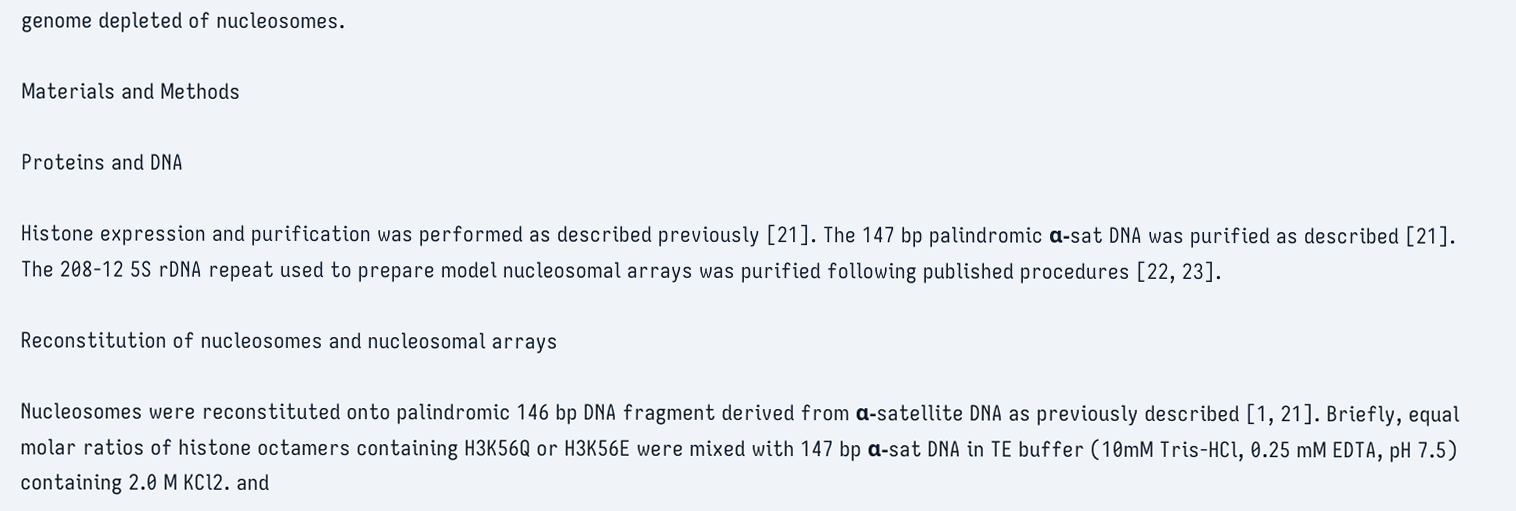genome depleted of nucleosomes.

Materials and Methods

Proteins and DNA

Histone expression and purification was performed as described previously [21]. The 147 bp palindromic α-sat DNA was purified as described [21]. The 208-12 5S rDNA repeat used to prepare model nucleosomal arrays was purified following published procedures [22, 23].

Reconstitution of nucleosomes and nucleosomal arrays

Nucleosomes were reconstituted onto palindromic 146 bp DNA fragment derived from α-satellite DNA as previously described [1, 21]. Briefly, equal molar ratios of histone octamers containing H3K56Q or H3K56E were mixed with 147 bp α-sat DNA in TE buffer (10mM Tris-HCl, 0.25 mM EDTA, pH 7.5) containing 2.0 M KCl2. and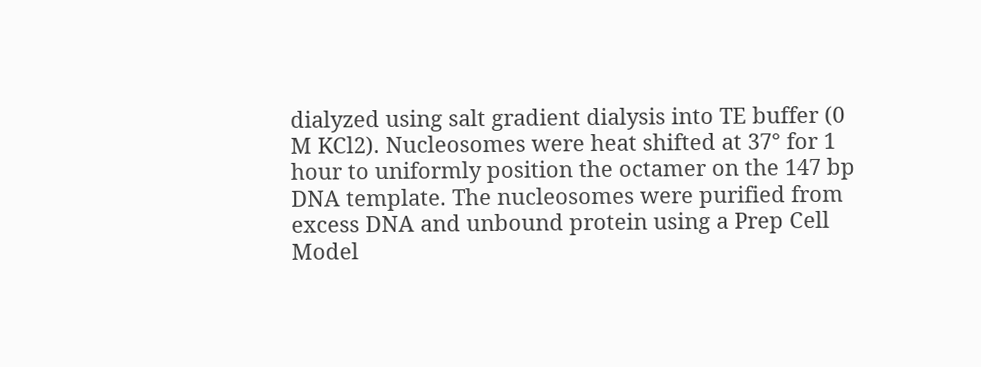dialyzed using salt gradient dialysis into TE buffer (0 M KCl2). Nucleosomes were heat shifted at 37° for 1 hour to uniformly position the octamer on the 147 bp DNA template. The nucleosomes were purified from excess DNA and unbound protein using a Prep Cell Model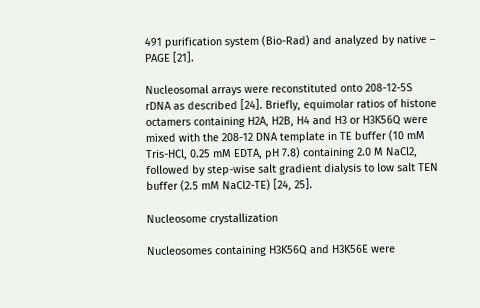491 purification system (Bio-Rad) and analyzed by native – PAGE [21].

Nucleosomal arrays were reconstituted onto 208-12-5S rDNA as described [24]. Briefly, equimolar ratios of histone octamers containing H2A, H2B, H4 and H3 or H3K56Q were mixed with the 208-12 DNA template in TE buffer (10 mM Tris-HCl, 0.25 mM EDTA, pH 7.8) containing 2.0 M NaCl2, followed by step-wise salt gradient dialysis to low salt TEN buffer (2.5 mM NaCl2-TE) [24, 25].

Nucleosome crystallization

Nucleosomes containing H3K56Q and H3K56E were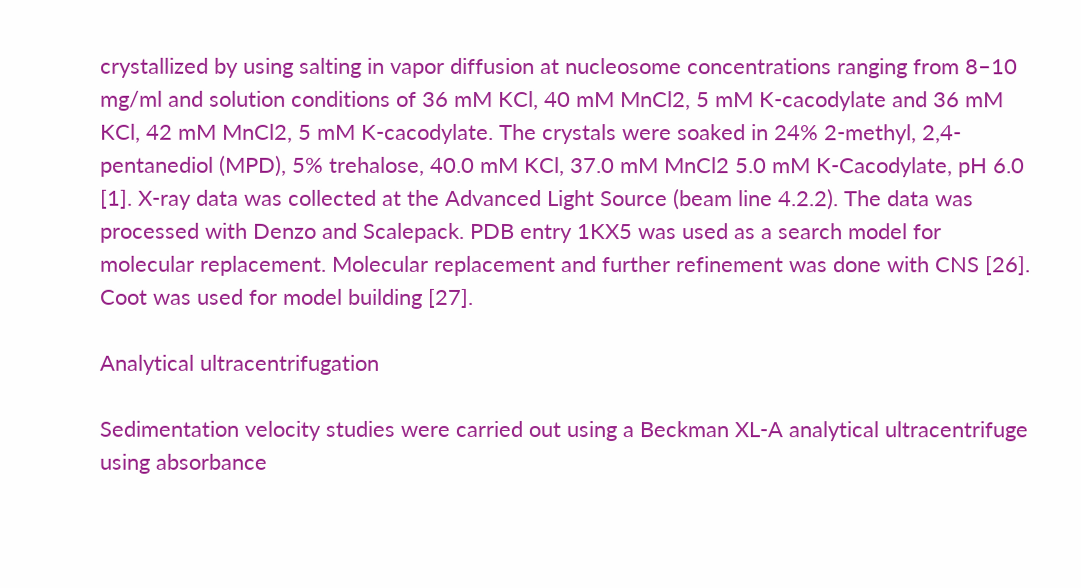crystallized by using salting in vapor diffusion at nucleosome concentrations ranging from 8–10 mg/ml and solution conditions of 36 mM KCl, 40 mM MnCl2, 5 mM K-cacodylate and 36 mM KCl, 42 mM MnCl2, 5 mM K-cacodylate. The crystals were soaked in 24% 2-methyl, 2,4-pentanediol (MPD), 5% trehalose, 40.0 mM KCl, 37.0 mM MnCl2 5.0 mM K-Cacodylate, pH 6.0 [1]. X-ray data was collected at the Advanced Light Source (beam line 4.2.2). The data was processed with Denzo and Scalepack. PDB entry 1KX5 was used as a search model for molecular replacement. Molecular replacement and further refinement was done with CNS [26]. Coot was used for model building [27].

Analytical ultracentrifugation

Sedimentation velocity studies were carried out using a Beckman XL-A analytical ultracentrifuge using absorbance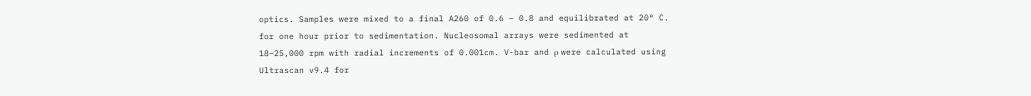optics. Samples were mixed to a final A260 of 0.6 – 0.8 and equilibrated at 20° C. for one hour prior to sedimentation. Nucleosomal arrays were sedimented at 18–25,000 rpm with radial increments of 0.001cm. V-bar and ρ were calculated using Ultrascan v9.4 for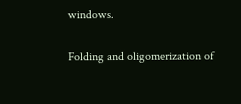windows.

Folding and oligomerization of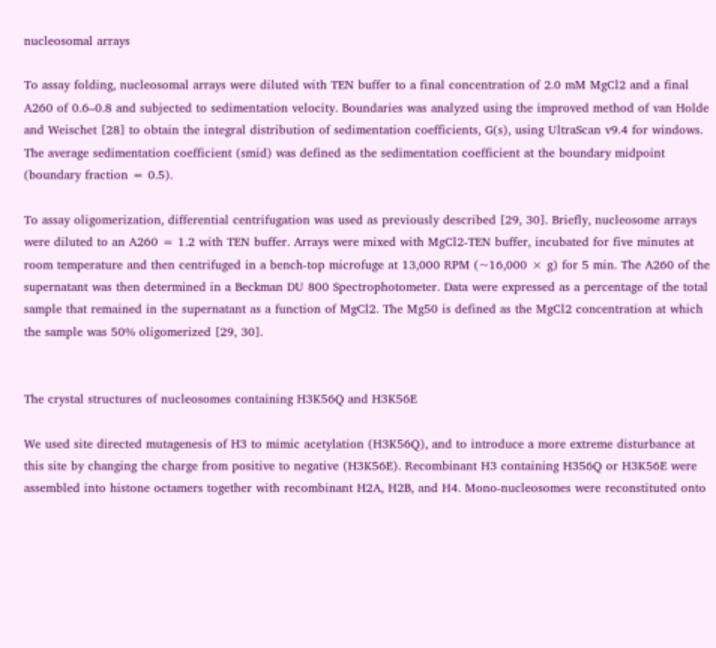nucleosomal arrays

To assay folding, nucleosomal arrays were diluted with TEN buffer to a final concentration of 2.0 mM MgCl2 and a final A260 of 0.6–0.8 and subjected to sedimentation velocity. Boundaries was analyzed using the improved method of van Holde and Weischet [28] to obtain the integral distribution of sedimentation coefficients, G(s), using UltraScan v9.4 for windows. The average sedimentation coefficient (smid) was defined as the sedimentation coefficient at the boundary midpoint (boundary fraction = 0.5).

To assay oligomerization, differential centrifugation was used as previously described [29, 30]. Briefly, nucleosome arrays were diluted to an A260 = 1.2 with TEN buffer. Arrays were mixed with MgCl2-TEN buffer, incubated for five minutes at room temperature and then centrifuged in a bench-top microfuge at 13,000 RPM (~16,000 × g) for 5 min. The A260 of the supernatant was then determined in a Beckman DU 800 Spectrophotometer. Data were expressed as a percentage of the total sample that remained in the supernatant as a function of MgCl2. The Mg50 is defined as the MgCl2 concentration at which the sample was 50% oligomerized [29, 30].


The crystal structures of nucleosomes containing H3K56Q and H3K56E

We used site directed mutagenesis of H3 to mimic acetylation (H3K56Q), and to introduce a more extreme disturbance at this site by changing the charge from positive to negative (H3K56E). Recombinant H3 containing H356Q or H3K56E were assembled into histone octamers together with recombinant H2A, H2B, and H4. Mono-nucleosomes were reconstituted onto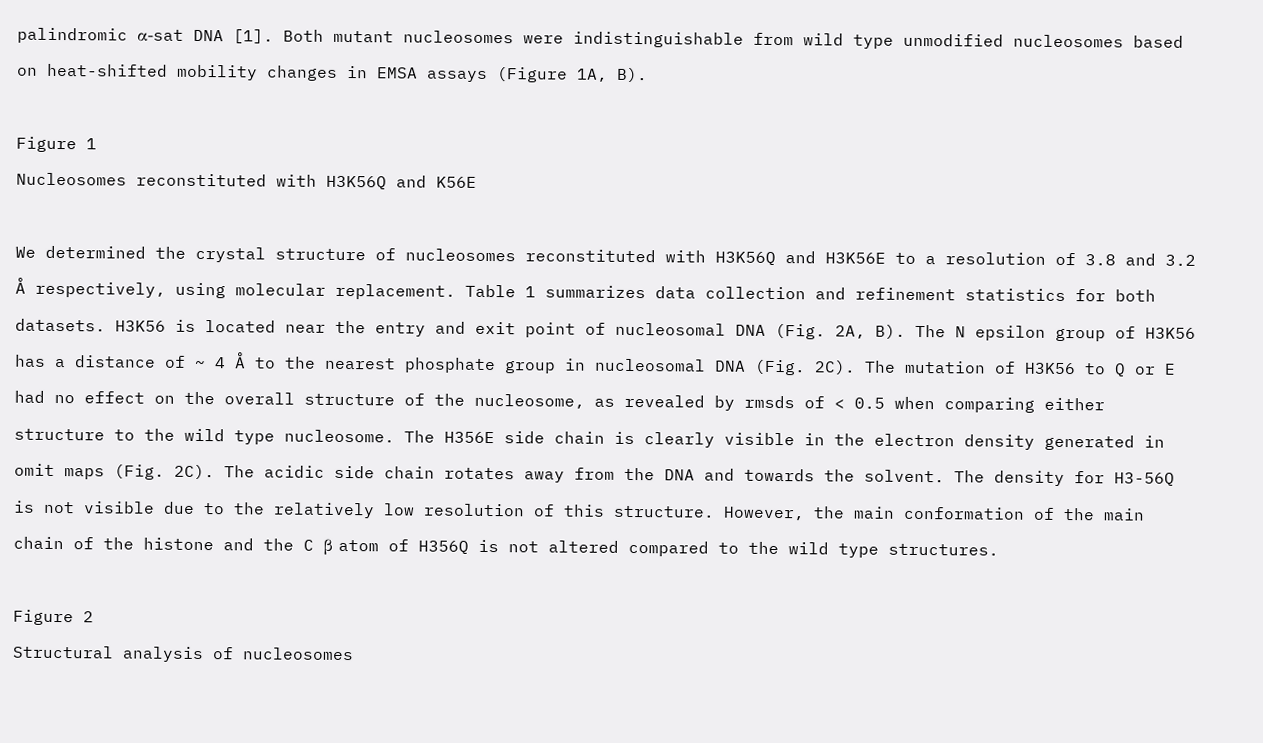palindromic α-sat DNA [1]. Both mutant nucleosomes were indistinguishable from wild type unmodified nucleosomes based on heat-shifted mobility changes in EMSA assays (Figure 1A, B).

Figure 1
Nucleosomes reconstituted with H3K56Q and K56E

We determined the crystal structure of nucleosomes reconstituted with H3K56Q and H3K56E to a resolution of 3.8 and 3.2 Å respectively, using molecular replacement. Table 1 summarizes data collection and refinement statistics for both datasets. H3K56 is located near the entry and exit point of nucleosomal DNA (Fig. 2A, B). The N epsilon group of H3K56 has a distance of ~ 4 Å to the nearest phosphate group in nucleosomal DNA (Fig. 2C). The mutation of H3K56 to Q or E had no effect on the overall structure of the nucleosome, as revealed by rmsds of < 0.5 when comparing either structure to the wild type nucleosome. The H356E side chain is clearly visible in the electron density generated in omit maps (Fig. 2C). The acidic side chain rotates away from the DNA and towards the solvent. The density for H3-56Q is not visible due to the relatively low resolution of this structure. However, the main conformation of the main chain of the histone and the C β atom of H356Q is not altered compared to the wild type structures.

Figure 2
Structural analysis of nucleosomes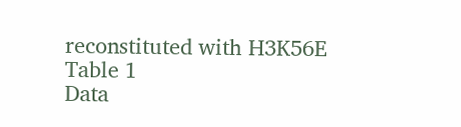reconstituted with H3K56E
Table 1
Data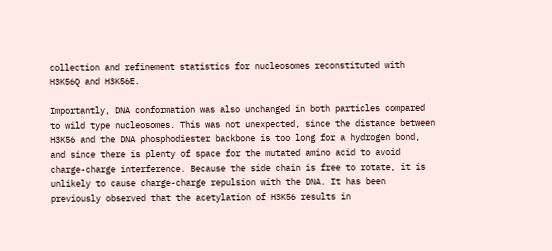collection and refinement statistics for nucleosomes reconstituted with H3K56Q and H3K56E.

Importantly, DNA conformation was also unchanged in both particles compared to wild type nucleosomes. This was not unexpected, since the distance between H3K56 and the DNA phosphodiester backbone is too long for a hydrogen bond, and since there is plenty of space for the mutated amino acid to avoid charge-charge interference. Because the side chain is free to rotate, it is unlikely to cause charge-charge repulsion with the DNA. It has been previously observed that the acetylation of H3K56 results in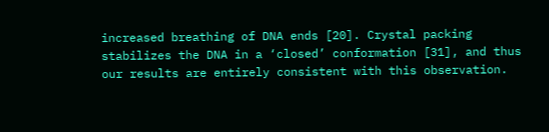increased breathing of DNA ends [20]. Crystal packing stabilizes the DNA in a ‘closed’ conformation [31], and thus our results are entirely consistent with this observation.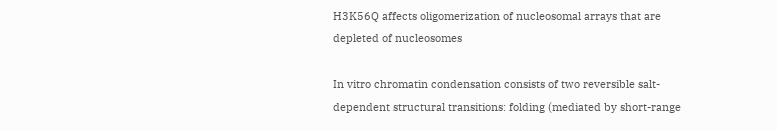H3K56Q affects oligomerization of nucleosomal arrays that are depleted of nucleosomes

In vitro chromatin condensation consists of two reversible salt-dependent structural transitions: folding (mediated by short-range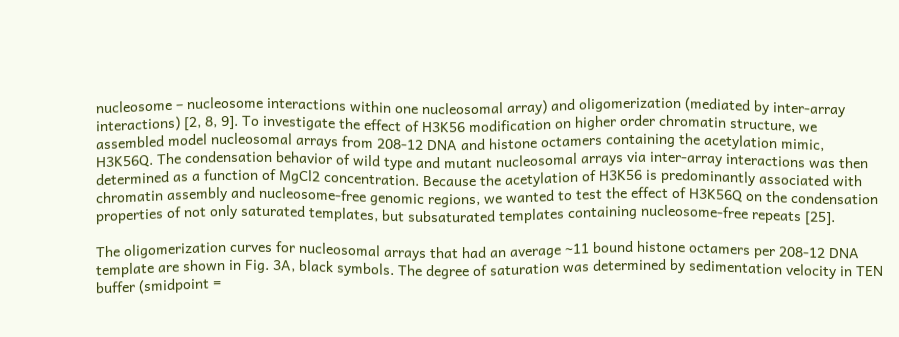nucleosome – nucleosome interactions within one nucleosomal array) and oligomerization (mediated by inter-array interactions) [2, 8, 9]. To investigate the effect of H3K56 modification on higher order chromatin structure, we assembled model nucleosomal arrays from 208-12 DNA and histone octamers containing the acetylation mimic, H3K56Q. The condensation behavior of wild type and mutant nucleosomal arrays via inter-array interactions was then determined as a function of MgCl2 concentration. Because the acetylation of H3K56 is predominantly associated with chromatin assembly and nucleosome-free genomic regions, we wanted to test the effect of H3K56Q on the condensation properties of not only saturated templates, but subsaturated templates containing nucleosome-free repeats [25].

The oligomerization curves for nucleosomal arrays that had an average ~11 bound histone octamers per 208-12 DNA template are shown in Fig. 3A, black symbols. The degree of saturation was determined by sedimentation velocity in TEN buffer (smidpoint =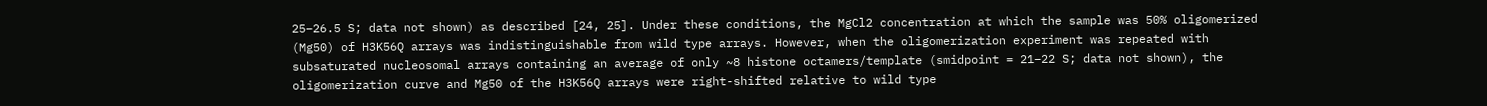25–26.5 S; data not shown) as described [24, 25]. Under these conditions, the MgCl2 concentration at which the sample was 50% oligomerized (Mg50) of H3K56Q arrays was indistinguishable from wild type arrays. However, when the oligomerization experiment was repeated with subsaturated nucleosomal arrays containing an average of only ~8 histone octamers/template (smidpoint = 21–22 S; data not shown), the oligomerization curve and Mg50 of the H3K56Q arrays were right-shifted relative to wild type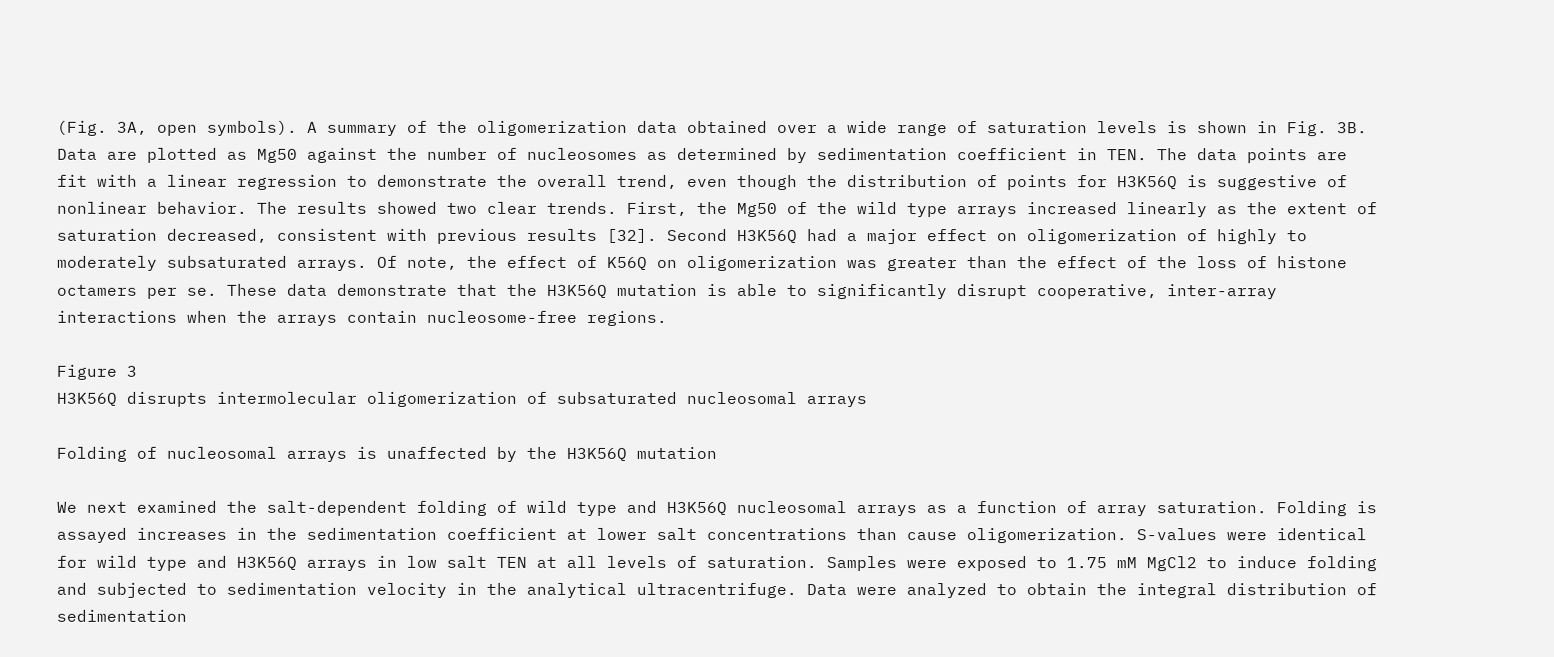(Fig. 3A, open symbols). A summary of the oligomerization data obtained over a wide range of saturation levels is shown in Fig. 3B. Data are plotted as Mg50 against the number of nucleosomes as determined by sedimentation coefficient in TEN. The data points are fit with a linear regression to demonstrate the overall trend, even though the distribution of points for H3K56Q is suggestive of nonlinear behavior. The results showed two clear trends. First, the Mg50 of the wild type arrays increased linearly as the extent of saturation decreased, consistent with previous results [32]. Second H3K56Q had a major effect on oligomerization of highly to moderately subsaturated arrays. Of note, the effect of K56Q on oligomerization was greater than the effect of the loss of histone octamers per se. These data demonstrate that the H3K56Q mutation is able to significantly disrupt cooperative, inter-array interactions when the arrays contain nucleosome-free regions.

Figure 3
H3K56Q disrupts intermolecular oligomerization of subsaturated nucleosomal arrays

Folding of nucleosomal arrays is unaffected by the H3K56Q mutation

We next examined the salt-dependent folding of wild type and H3K56Q nucleosomal arrays as a function of array saturation. Folding is assayed increases in the sedimentation coefficient at lower salt concentrations than cause oligomerization. S-values were identical for wild type and H3K56Q arrays in low salt TEN at all levels of saturation. Samples were exposed to 1.75 mM MgCl2 to induce folding and subjected to sedimentation velocity in the analytical ultracentrifuge. Data were analyzed to obtain the integral distribution of sedimentation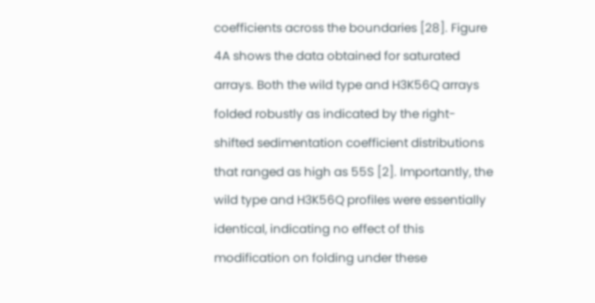coefficients across the boundaries [28]. Figure 4A shows the data obtained for saturated arrays. Both the wild type and H3K56Q arrays folded robustly as indicated by the right-shifted sedimentation coefficient distributions that ranged as high as 55S [2]. Importantly, the wild type and H3K56Q profiles were essentially identical, indicating no effect of this modification on folding under these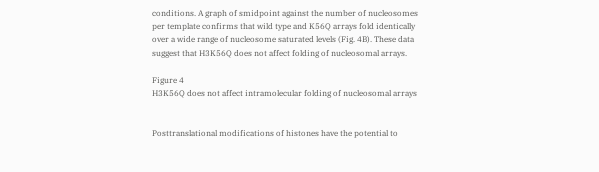conditions. A graph of smidpoint against the number of nucleosomes per template confirms that wild type and K56Q arrays fold identically over a wide range of nucleosome saturated levels (Fig. 4B). These data suggest that H3K56Q does not affect folding of nucleosomal arrays.

Figure 4
H3K56Q does not affect intramolecular folding of nucleosomal arrays


Posttranslational modifications of histones have the potential to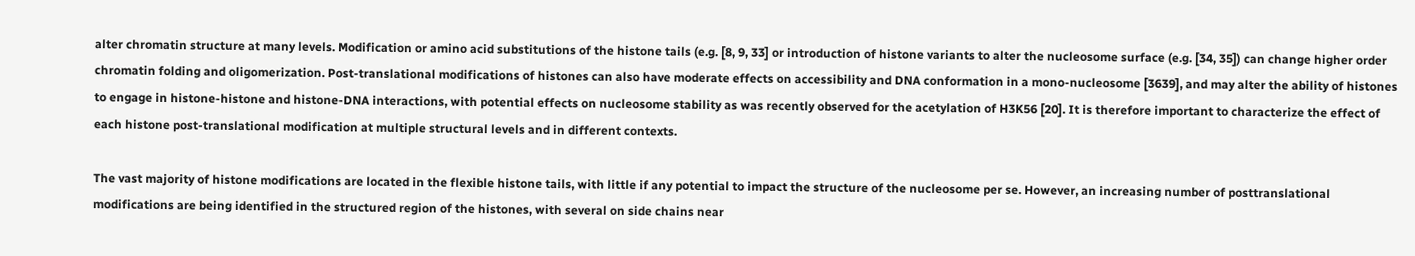alter chromatin structure at many levels. Modification or amino acid substitutions of the histone tails (e.g. [8, 9, 33] or introduction of histone variants to alter the nucleosome surface (e.g. [34, 35]) can change higher order chromatin folding and oligomerization. Post-translational modifications of histones can also have moderate effects on accessibility and DNA conformation in a mono-nucleosome [3639], and may alter the ability of histones to engage in histone-histone and histone-DNA interactions, with potential effects on nucleosome stability as was recently observed for the acetylation of H3K56 [20]. It is therefore important to characterize the effect of each histone post-translational modification at multiple structural levels and in different contexts.

The vast majority of histone modifications are located in the flexible histone tails, with little if any potential to impact the structure of the nucleosome per se. However, an increasing number of posttranslational modifications are being identified in the structured region of the histones, with several on side chains near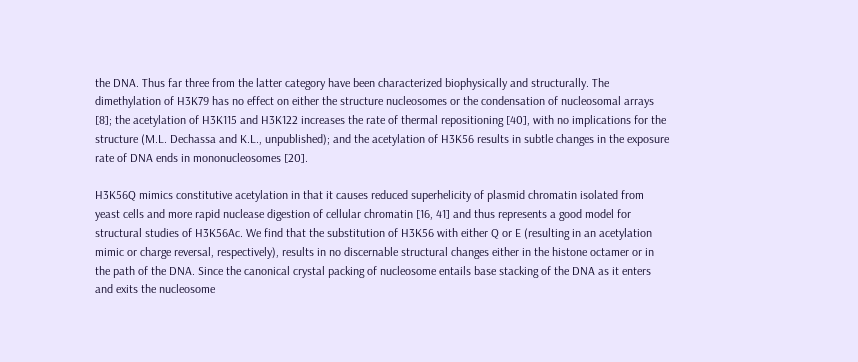the DNA. Thus far three from the latter category have been characterized biophysically and structurally. The dimethylation of H3K79 has no effect on either the structure nucleosomes or the condensation of nucleosomal arrays [8]; the acetylation of H3K115 and H3K122 increases the rate of thermal repositioning [40], with no implications for the structure (M.L. Dechassa and K.L., unpublished); and the acetylation of H3K56 results in subtle changes in the exposure rate of DNA ends in mononucleosomes [20].

H3K56Q mimics constitutive acetylation in that it causes reduced superhelicity of plasmid chromatin isolated from yeast cells and more rapid nuclease digestion of cellular chromatin [16, 41] and thus represents a good model for structural studies of H3K56Ac. We find that the substitution of H3K56 with either Q or E (resulting in an acetylation mimic or charge reversal, respectively), results in no discernable structural changes either in the histone octamer or in the path of the DNA. Since the canonical crystal packing of nucleosome entails base stacking of the DNA as it enters and exits the nucleosome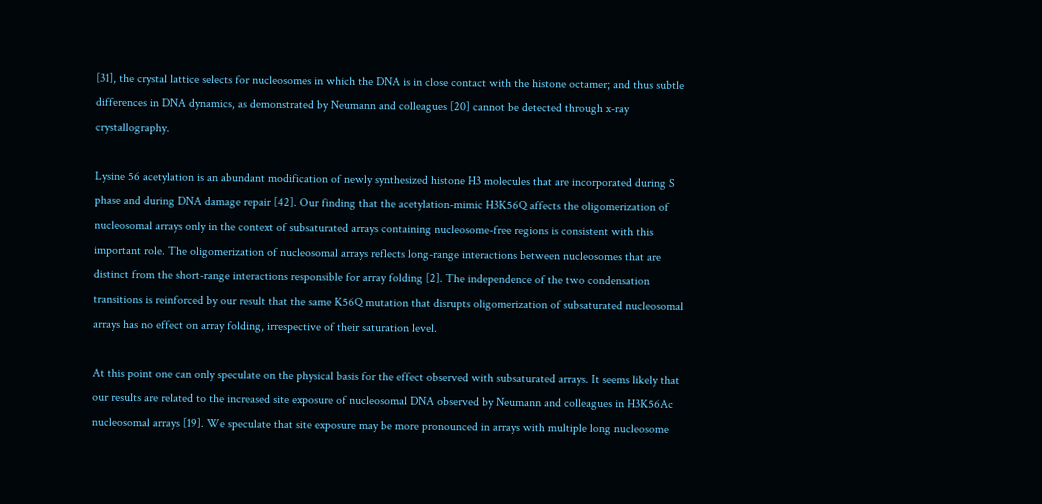[31], the crystal lattice selects for nucleosomes in which the DNA is in close contact with the histone octamer; and thus subtle differences in DNA dynamics, as demonstrated by Neumann and colleagues [20] cannot be detected through x-ray crystallography.

Lysine 56 acetylation is an abundant modification of newly synthesized histone H3 molecules that are incorporated during S phase and during DNA damage repair [42]. Our finding that the acetylation-mimic H3K56Q affects the oligomerization of nucleosomal arrays only in the context of subsaturated arrays containing nucleosome-free regions is consistent with this important role. The oligomerization of nucleosomal arrays reflects long-range interactions between nucleosomes that are distinct from the short-range interactions responsible for array folding [2]. The independence of the two condensation transitions is reinforced by our result that the same K56Q mutation that disrupts oligomerization of subsaturated nucleosomal arrays has no effect on array folding, irrespective of their saturation level.

At this point one can only speculate on the physical basis for the effect observed with subsaturated arrays. It seems likely that our results are related to the increased site exposure of nucleosomal DNA observed by Neumann and colleagues in H3K56Ac nucleosomal arrays [19]. We speculate that site exposure may be more pronounced in arrays with multiple long nucleosome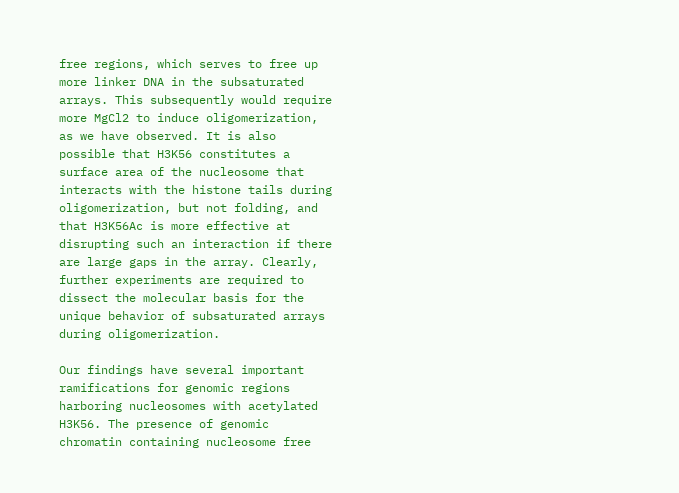free regions, which serves to free up more linker DNA in the subsaturated arrays. This subsequently would require more MgCl2 to induce oligomerization, as we have observed. It is also possible that H3K56 constitutes a surface area of the nucleosome that interacts with the histone tails during oligomerization, but not folding, and that H3K56Ac is more effective at disrupting such an interaction if there are large gaps in the array. Clearly, further experiments are required to dissect the molecular basis for the unique behavior of subsaturated arrays during oligomerization.

Our findings have several important ramifications for genomic regions harboring nucleosomes with acetylated H3K56. The presence of genomic chromatin containing nucleosome free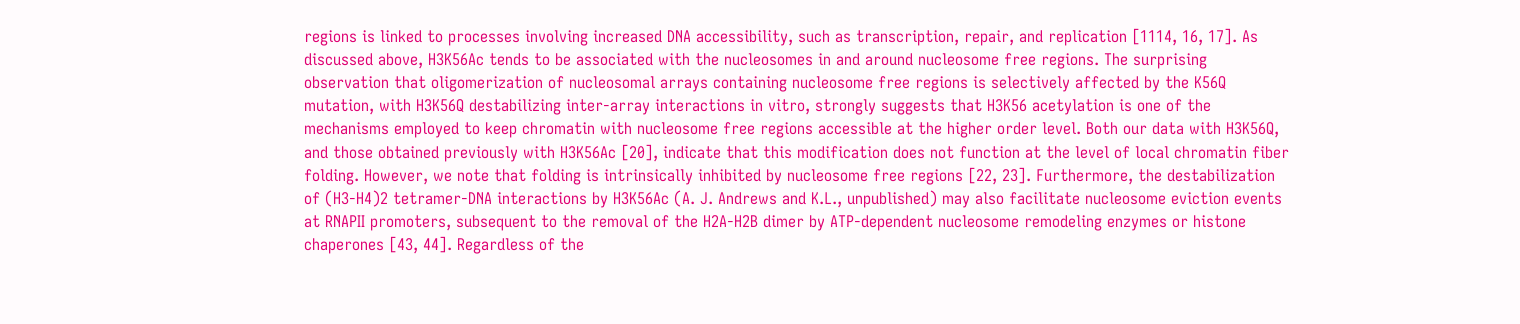regions is linked to processes involving increased DNA accessibility, such as transcription, repair, and replication [1114, 16, 17]. As discussed above, H3K56Ac tends to be associated with the nucleosomes in and around nucleosome free regions. The surprising observation that oligomerization of nucleosomal arrays containing nucleosome free regions is selectively affected by the K56Q mutation, with H3K56Q destabilizing inter-array interactions in vitro, strongly suggests that H3K56 acetylation is one of the mechanisms employed to keep chromatin with nucleosome free regions accessible at the higher order level. Both our data with H3K56Q, and those obtained previously with H3K56Ac [20], indicate that this modification does not function at the level of local chromatin fiber folding. However, we note that folding is intrinsically inhibited by nucleosome free regions [22, 23]. Furthermore, the destabilization of (H3-H4)2 tetramer-DNA interactions by H3K56Ac (A. J. Andrews and K.L., unpublished) may also facilitate nucleosome eviction events at RNAPII promoters, subsequent to the removal of the H2A-H2B dimer by ATP-dependent nucleosome remodeling enzymes or histone chaperones [43, 44]. Regardless of the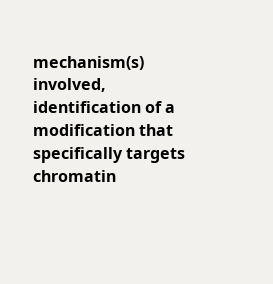mechanism(s) involved, identification of a modification that specifically targets chromatin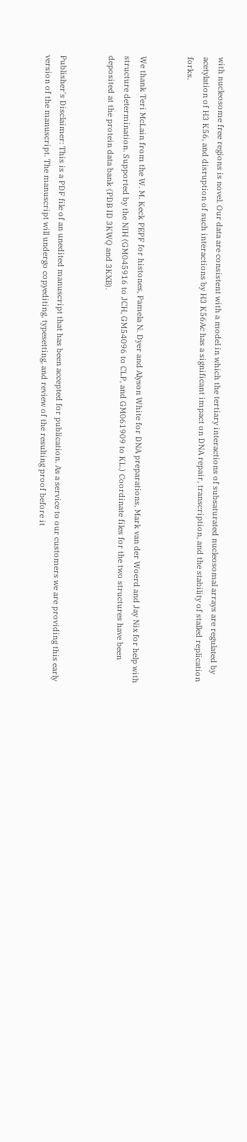with nucleosome free regions is novel. Our data are consistent with a model in which the tertiary interactions of subsaturated nucleosomal arrays are regulated by acetylation of H3 K56, and disruption of such interactions by H3 K56Ac has a significant impact on DNA repair, transcription, and the stability of stalled replication forks.


We thank Teri McLain from the W. M. Keck PEPF for histones, Pamela N. Dyer and Alyson White for DNA preparations, Mark van der Woerd and Jay Nix for help with structure determination. Supported by the NIH (GM045916 to JCH, GM54096 to CLP, and GM061909 to KL.) Coordinate files for the two structures have been deposited at the protein data bank (PDB ID 3KWQ and 3KXB).


Publisher's Disclaimer: This is a PDF file of an unedited manuscript that has been accepted for publication. As a service to our customers we are providing this early version of the manuscript. The manuscript will undergo copyediting, typesetting, and review of the resulting proof before it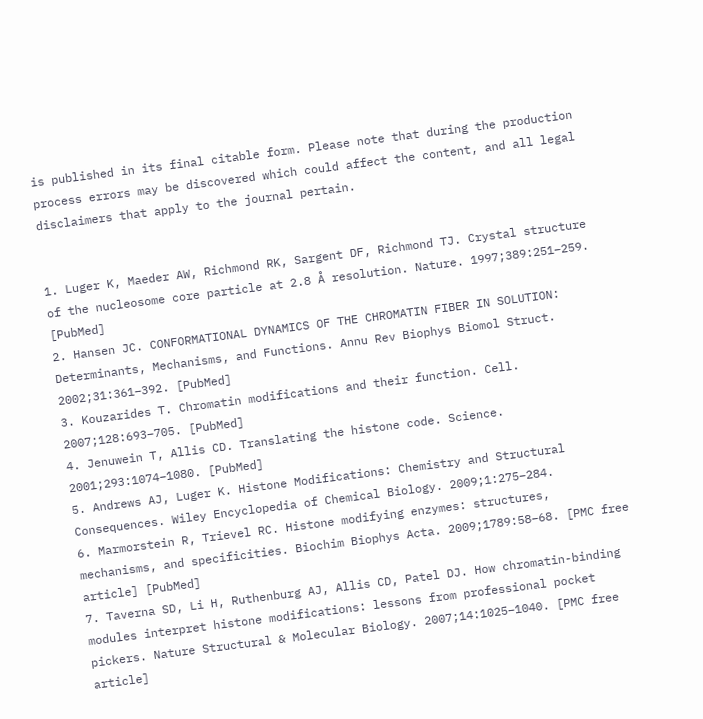is published in its final citable form. Please note that during the production process errors may be discovered which could affect the content, and all legal disclaimers that apply to the journal pertain.


1. Luger K, Maeder AW, Richmond RK, Sargent DF, Richmond TJ. Crystal structure of the nucleosome core particle at 2.8 Å resolution. Nature. 1997;389:251–259. [PubMed]
2. Hansen JC. CONFORMATIONAL DYNAMICS OF THE CHROMATIN FIBER IN SOLUTION: Determinants, Mechanisms, and Functions. Annu Rev Biophys Biomol Struct. 2002;31:361–392. [PubMed]
3. Kouzarides T. Chromatin modifications and their function. Cell. 2007;128:693–705. [PubMed]
4. Jenuwein T, Allis CD. Translating the histone code. Science. 2001;293:1074–1080. [PubMed]
5. Andrews AJ, Luger K. Histone Modifications: Chemistry and Structural Consequences. Wiley Encyclopedia of Chemical Biology. 2009;1:275–284.
6. Marmorstein R, Trievel RC. Histone modifying enzymes: structures, mechanisms, and specificities. Biochim Biophys Acta. 2009;1789:58–68. [PMC free article] [PubMed]
7. Taverna SD, Li H, Ruthenburg AJ, Allis CD, Patel DJ. How chromatin-binding modules interpret histone modifications: lessons from professional pocket pickers. Nature Structural & Molecular Biology. 2007;14:1025–1040. [PMC free article]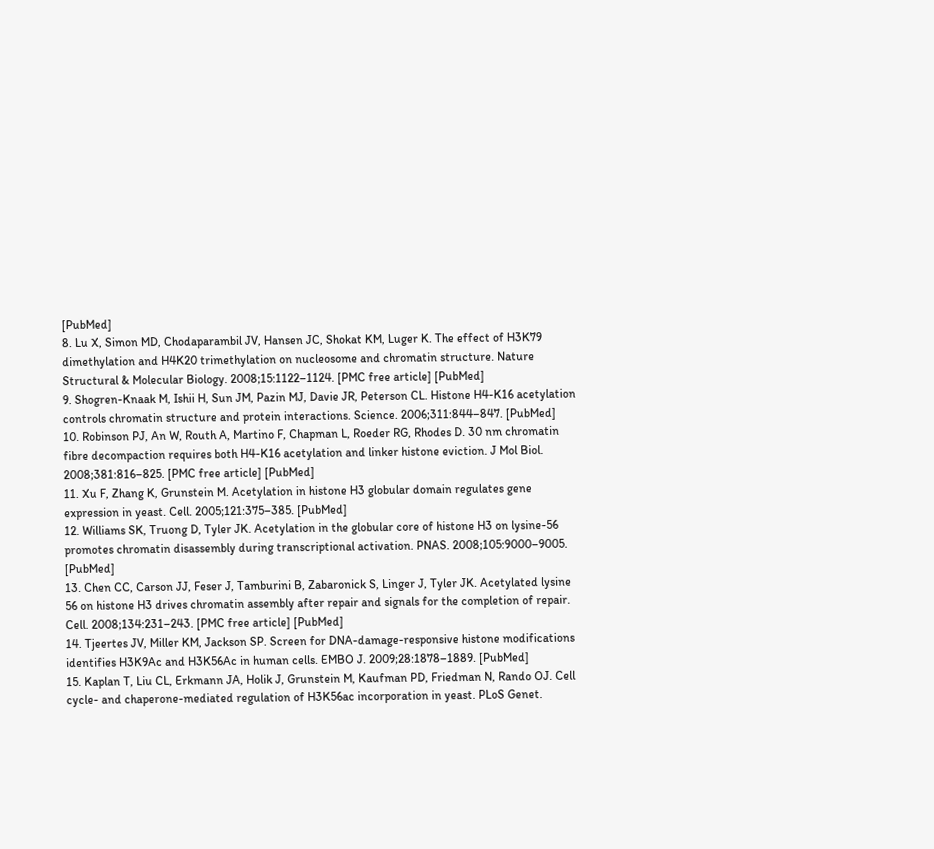[PubMed]
8. Lu X, Simon MD, Chodaparambil JV, Hansen JC, Shokat KM, Luger K. The effect of H3K79 dimethylation and H4K20 trimethylation on nucleosome and chromatin structure. Nature Structural & Molecular Biology. 2008;15:1122–1124. [PMC free article] [PubMed]
9. Shogren-Knaak M, Ishii H, Sun JM, Pazin MJ, Davie JR, Peterson CL. Histone H4-K16 acetylation controls chromatin structure and protein interactions. Science. 2006;311:844–847. [PubMed]
10. Robinson PJ, An W, Routh A, Martino F, Chapman L, Roeder RG, Rhodes D. 30 nm chromatin fibre decompaction requires both H4-K16 acetylation and linker histone eviction. J Mol Biol. 2008;381:816–825. [PMC free article] [PubMed]
11. Xu F, Zhang K, Grunstein M. Acetylation in histone H3 globular domain regulates gene expression in yeast. Cell. 2005;121:375–385. [PubMed]
12. Williams SK, Truong D, Tyler JK. Acetylation in the globular core of histone H3 on lysine-56 promotes chromatin disassembly during transcriptional activation. PNAS. 2008;105:9000–9005. [PubMed]
13. Chen CC, Carson JJ, Feser J, Tamburini B, Zabaronick S, Linger J, Tyler JK. Acetylated lysine 56 on histone H3 drives chromatin assembly after repair and signals for the completion of repair. Cell. 2008;134:231–243. [PMC free article] [PubMed]
14. Tjeertes JV, Miller KM, Jackson SP. Screen for DNA-damage-responsive histone modifications identifies H3K9Ac and H3K56Ac in human cells. EMBO J. 2009;28:1878–1889. [PubMed]
15. Kaplan T, Liu CL, Erkmann JA, Holik J, Grunstein M, Kaufman PD, Friedman N, Rando OJ. Cell cycle- and chaperone-mediated regulation of H3K56ac incorporation in yeast. PLoS Genet.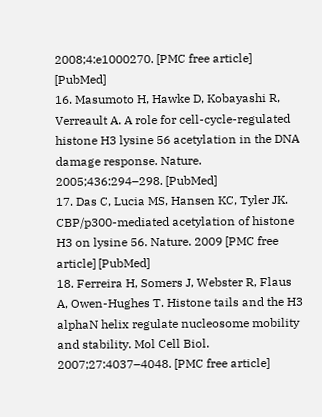2008;4:e1000270. [PMC free article] [PubMed]
16. Masumoto H, Hawke D, Kobayashi R, Verreault A. A role for cell-cycle-regulated histone H3 lysine 56 acetylation in the DNA damage response. Nature. 2005;436:294–298. [PubMed]
17. Das C, Lucia MS, Hansen KC, Tyler JK. CBP/p300-mediated acetylation of histone H3 on lysine 56. Nature. 2009 [PMC free article] [PubMed]
18. Ferreira H, Somers J, Webster R, Flaus A, Owen-Hughes T. Histone tails and the H3 alphaN helix regulate nucleosome mobility and stability. Mol Cell Biol. 2007;27:4037–4048. [PMC free article]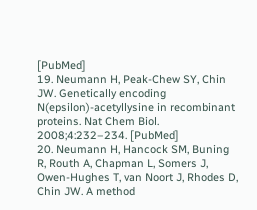[PubMed]
19. Neumann H, Peak-Chew SY, Chin JW. Genetically encoding N(epsilon)-acetyllysine in recombinant proteins. Nat Chem Biol. 2008;4:232–234. [PubMed]
20. Neumann H, Hancock SM, Buning R, Routh A, Chapman L, Somers J, Owen-Hughes T, van Noort J, Rhodes D, Chin JW. A method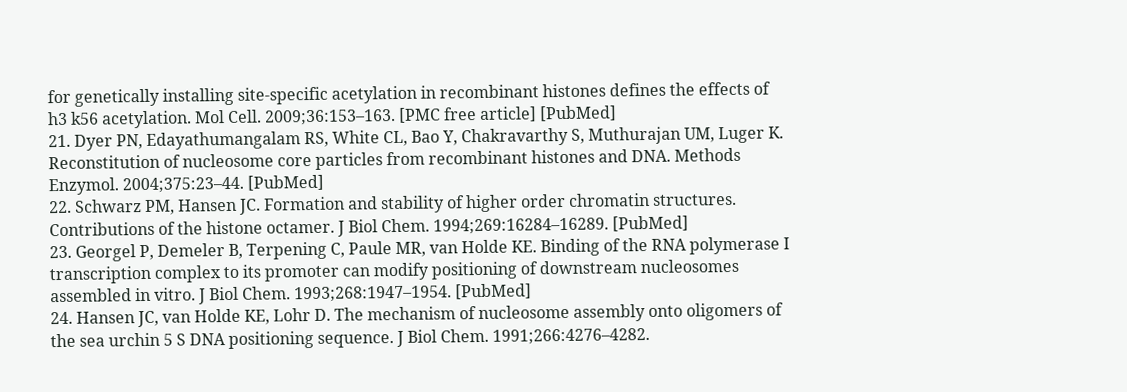for genetically installing site-specific acetylation in recombinant histones defines the effects of h3 k56 acetylation. Mol Cell. 2009;36:153–163. [PMC free article] [PubMed]
21. Dyer PN, Edayathumangalam RS, White CL, Bao Y, Chakravarthy S, Muthurajan UM, Luger K. Reconstitution of nucleosome core particles from recombinant histones and DNA. Methods Enzymol. 2004;375:23–44. [PubMed]
22. Schwarz PM, Hansen JC. Formation and stability of higher order chromatin structures. Contributions of the histone octamer. J Biol Chem. 1994;269:16284–16289. [PubMed]
23. Georgel P, Demeler B, Terpening C, Paule MR, van Holde KE. Binding of the RNA polymerase I transcription complex to its promoter can modify positioning of downstream nucleosomes assembled in vitro. J Biol Chem. 1993;268:1947–1954. [PubMed]
24. Hansen JC, van Holde KE, Lohr D. The mechanism of nucleosome assembly onto oligomers of the sea urchin 5 S DNA positioning sequence. J Biol Chem. 1991;266:4276–4282.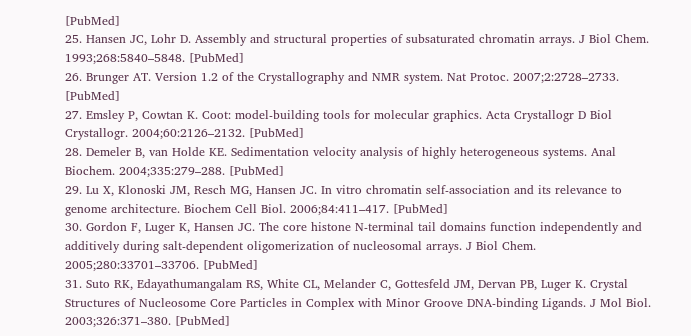[PubMed]
25. Hansen JC, Lohr D. Assembly and structural properties of subsaturated chromatin arrays. J Biol Chem. 1993;268:5840–5848. [PubMed]
26. Brunger AT. Version 1.2 of the Crystallography and NMR system. Nat Protoc. 2007;2:2728–2733. [PubMed]
27. Emsley P, Cowtan K. Coot: model-building tools for molecular graphics. Acta Crystallogr D Biol Crystallogr. 2004;60:2126–2132. [PubMed]
28. Demeler B, van Holde KE. Sedimentation velocity analysis of highly heterogeneous systems. Anal Biochem. 2004;335:279–288. [PubMed]
29. Lu X, Klonoski JM, Resch MG, Hansen JC. In vitro chromatin self-association and its relevance to genome architecture. Biochem Cell Biol. 2006;84:411–417. [PubMed]
30. Gordon F, Luger K, Hansen JC. The core histone N-terminal tail domains function independently and additively during salt-dependent oligomerization of nucleosomal arrays. J Biol Chem. 2005;280:33701–33706. [PubMed]
31. Suto RK, Edayathumangalam RS, White CL, Melander C, Gottesfeld JM, Dervan PB, Luger K. Crystal Structures of Nucleosome Core Particles in Complex with Minor Groove DNA-binding Ligands. J Mol Biol. 2003;326:371–380. [PubMed]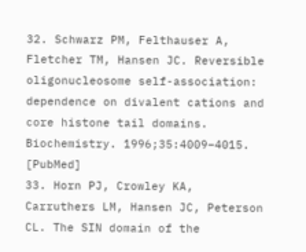32. Schwarz PM, Felthauser A, Fletcher TM, Hansen JC. Reversible oligonucleosome self-association: dependence on divalent cations and core histone tail domains. Biochemistry. 1996;35:4009–4015. [PubMed]
33. Horn PJ, Crowley KA, Carruthers LM, Hansen JC, Peterson CL. The SIN domain of the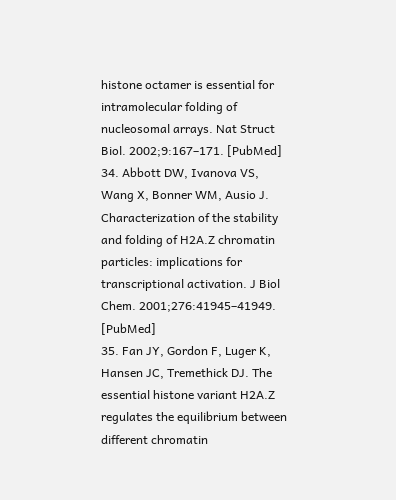histone octamer is essential for intramolecular folding of nucleosomal arrays. Nat Struct Biol. 2002;9:167–171. [PubMed]
34. Abbott DW, Ivanova VS, Wang X, Bonner WM, Ausio J. Characterization of the stability and folding of H2A.Z chromatin particles: implications for transcriptional activation. J Biol Chem. 2001;276:41945–41949. [PubMed]
35. Fan JY, Gordon F, Luger K, Hansen JC, Tremethick DJ. The essential histone variant H2A.Z regulates the equilibrium between different chromatin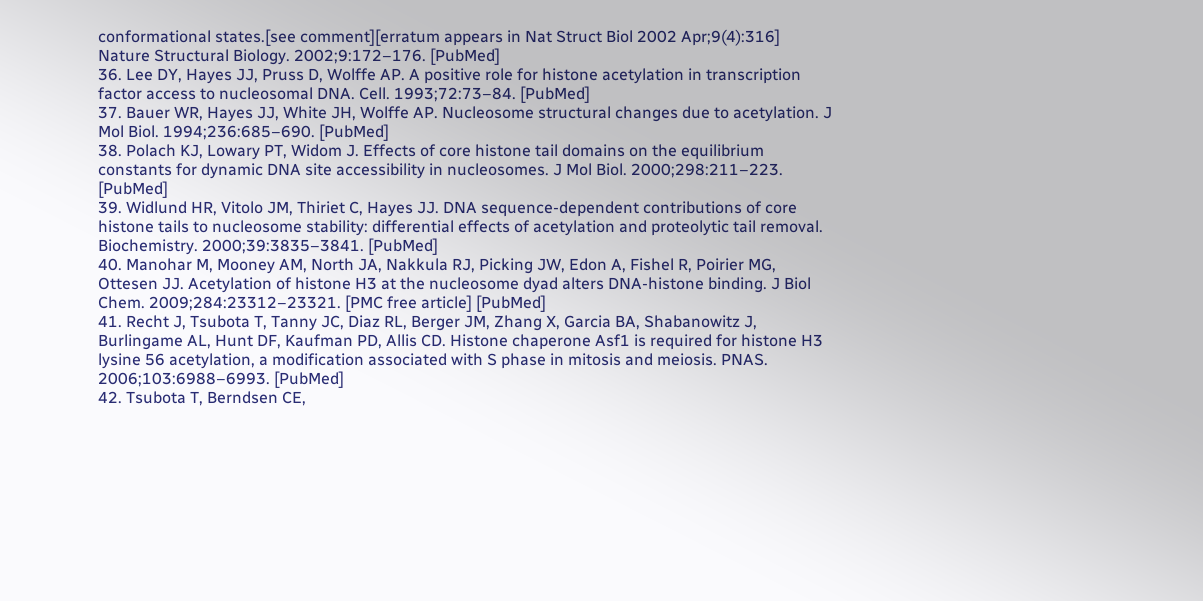conformational states.[see comment][erratum appears in Nat Struct Biol 2002 Apr;9(4):316] Nature Structural Biology. 2002;9:172–176. [PubMed]
36. Lee DY, Hayes JJ, Pruss D, Wolffe AP. A positive role for histone acetylation in transcription factor access to nucleosomal DNA. Cell. 1993;72:73–84. [PubMed]
37. Bauer WR, Hayes JJ, White JH, Wolffe AP. Nucleosome structural changes due to acetylation. J Mol Biol. 1994;236:685–690. [PubMed]
38. Polach KJ, Lowary PT, Widom J. Effects of core histone tail domains on the equilibrium constants for dynamic DNA site accessibility in nucleosomes. J Mol Biol. 2000;298:211–223. [PubMed]
39. Widlund HR, Vitolo JM, Thiriet C, Hayes JJ. DNA sequence-dependent contributions of core histone tails to nucleosome stability: differential effects of acetylation and proteolytic tail removal. Biochemistry. 2000;39:3835–3841. [PubMed]
40. Manohar M, Mooney AM, North JA, Nakkula RJ, Picking JW, Edon A, Fishel R, Poirier MG, Ottesen JJ. Acetylation of histone H3 at the nucleosome dyad alters DNA-histone binding. J Biol Chem. 2009;284:23312–23321. [PMC free article] [PubMed]
41. Recht J, Tsubota T, Tanny JC, Diaz RL, Berger JM, Zhang X, Garcia BA, Shabanowitz J, Burlingame AL, Hunt DF, Kaufman PD, Allis CD. Histone chaperone Asf1 is required for histone H3 lysine 56 acetylation, a modification associated with S phase in mitosis and meiosis. PNAS. 2006;103:6988–6993. [PubMed]
42. Tsubota T, Berndsen CE,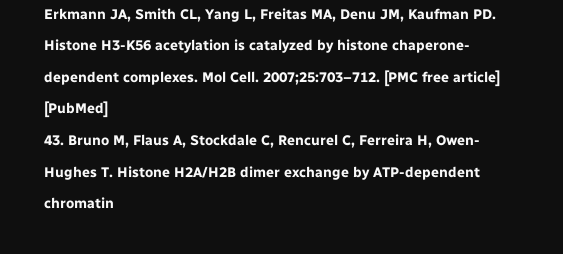Erkmann JA, Smith CL, Yang L, Freitas MA, Denu JM, Kaufman PD. Histone H3-K56 acetylation is catalyzed by histone chaperone-dependent complexes. Mol Cell. 2007;25:703–712. [PMC free article] [PubMed]
43. Bruno M, Flaus A, Stockdale C, Rencurel C, Ferreira H, Owen-Hughes T. Histone H2A/H2B dimer exchange by ATP-dependent chromatin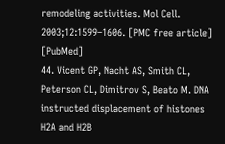remodeling activities. Mol Cell. 2003;12:1599–1606. [PMC free article] [PubMed]
44. Vicent GP, Nacht AS, Smith CL, Peterson CL, Dimitrov S, Beato M. DNA instructed displacement of histones H2A and H2B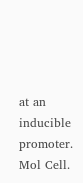at an inducible promoter. Mol Cell.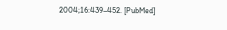2004;16:439–452. [PubMed]